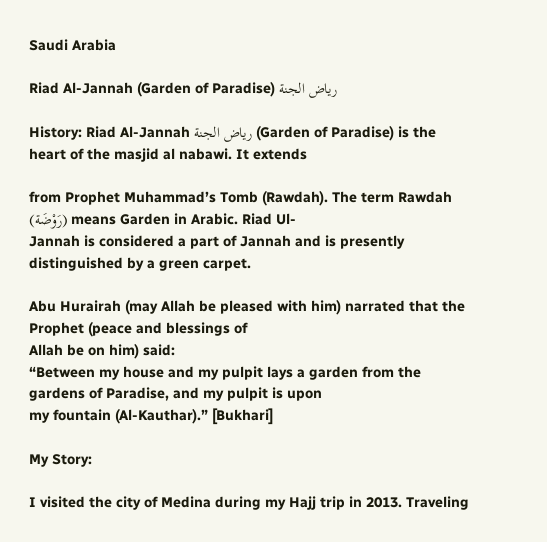Saudi Arabia

Riad Al-Jannah (Garden of Paradise) رياض الجنة

History: Riad Al-Jannah رياض الجنة (Garden of Paradise) is the heart of the masjid al nabawi. It extends

from Prophet Muhammad’s Tomb (Rawdah). The term Rawdah (رَوْضَة) means Garden in Arabic. Riad Ul-
Jannah is considered a part of Jannah and is presently distinguished by a green carpet.

Abu Hurairah (may Allah be pleased with him) narrated that the Prophet (peace and blessings of
Allah be on him) said:
“Between my house and my pulpit lays a garden from the gardens of Paradise, and my pulpit is upon
my fountain (Al-Kauthar).” [Bukhari]

My Story:

I visited the city of Medina during my Hajj trip in 2013. Traveling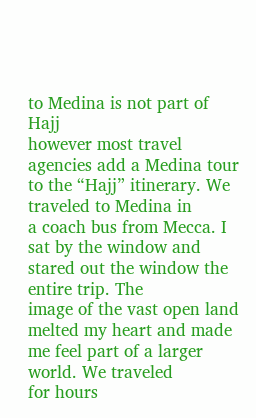to Medina is not part of Hajj
however most travel agencies add a Medina tour to the “Hajj” itinerary. We traveled to Medina in
a coach bus from Mecca. I sat by the window and stared out the window the entire trip. The
image of the vast open land melted my heart and made me feel part of a larger world. We traveled
for hours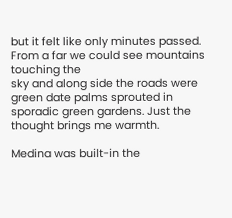but it felt like only minutes passed. From a far we could see mountains touching the
sky and along side the roads were green date palms sprouted in sporadic green gardens. Just the thought brings me warmth.

Medina was built-in the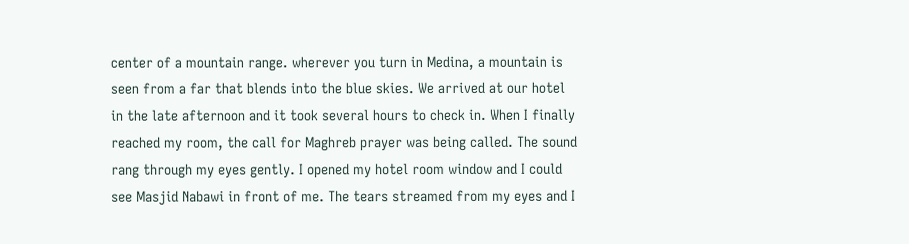center of a mountain range. wherever you turn in Medina, a mountain is seen from a far that blends into the blue skies. We arrived at our hotel in the late afternoon and it took several hours to check in. When I finally reached my room, the call for Maghreb prayer was being called. The sound rang through my eyes gently. I opened my hotel room window and I could see Masjid Nabawi in front of me. The tears streamed from my eyes and I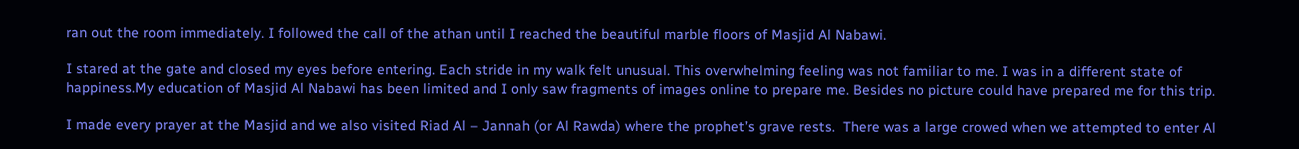ran out the room immediately. I followed the call of the athan until I reached the beautiful marble floors of Masjid Al Nabawi.

I stared at the gate and closed my eyes before entering. Each stride in my walk felt unusual. This overwhelming feeling was not familiar to me. I was in a different state of happiness.My education of Masjid Al Nabawi has been limited and I only saw fragments of images online to prepare me. Besides no picture could have prepared me for this trip.

I made every prayer at the Masjid and we also visited Riad Al – Jannah (or Al Rawda) where the prophet’s grave rests.  There was a large crowed when we attempted to enter Al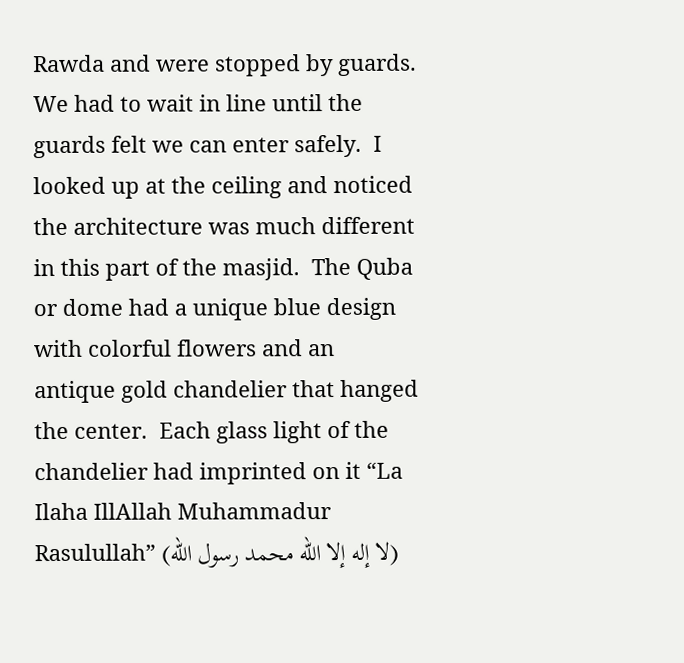Rawda and were stopped by guards.  We had to wait in line until the guards felt we can enter safely.  I looked up at the ceiling and noticed the architecture was much different in this part of the masjid.  The Quba or dome had a unique blue design with colorful flowers and an antique gold chandelier that hanged the center.  Each glass light of the chandelier had imprinted on it “La Ilaha IllAllah Muhammadur Rasulullah” (لا إله إلا الله محمد رسول الله)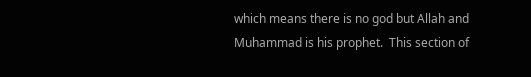which means there is no god but Allah and Muhammad is his prophet.  This section of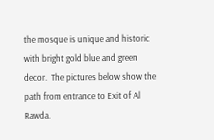the mosque is unique and historic with bright gold blue and green decor.  The pictures below show the path from entrance to Exit of Al Rawda.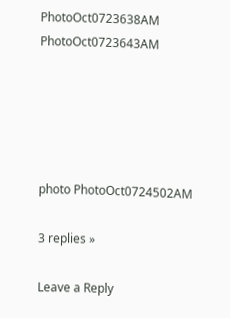PhotoOct0723638AM PhotoOct0723643AM





photo PhotoOct0724502AM

3 replies »

Leave a Reply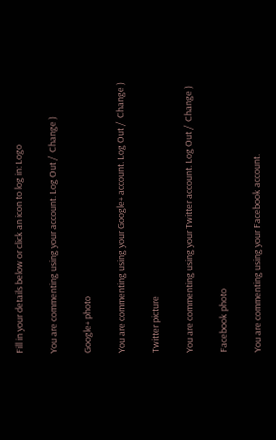Fill in your details below or click an icon to log in: Logo

You are commenting using your account. Log Out /  Change )

Google+ photo

You are commenting using your Google+ account. Log Out /  Change )

Twitter picture

You are commenting using your Twitter account. Log Out /  Change )

Facebook photo

You are commenting using your Facebook account.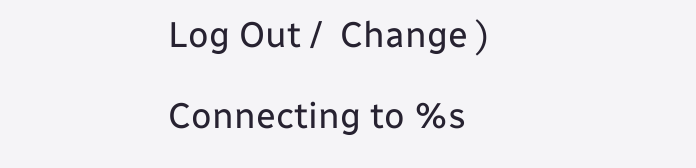Log Out /  Change )

Connecting to %s